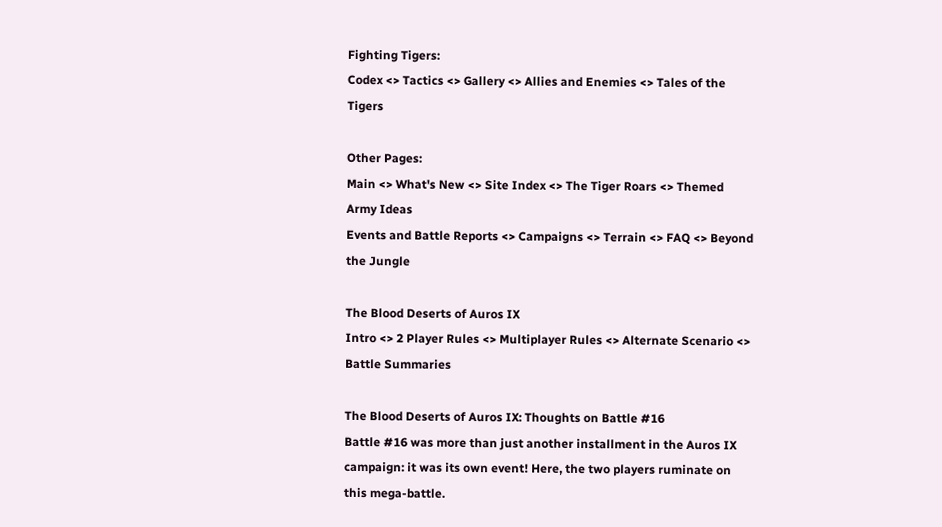Fighting Tigers:
Codex <> Tactics <> Gallery <> Allies and Enemies <> Tales of the Tigers

Other Pages:
Main <> What's New <> Site Index <> The Tiger Roars <> Themed Army Ideas
Events and Battle Reports <> Campaigns <> Terrain <> FAQ <> Beyond the Jungle

The Blood Deserts of Auros IX
Intro <> 2 Player Rules <> Multiplayer Rules <> Alternate Scenario <> Battle Summaries

The Blood Deserts of Auros IX: Thoughts on Battle #16
Battle #16 was more than just another installment in the Auros IX campaign: it was its own event! Here, the two players ruminate on this mega-battle.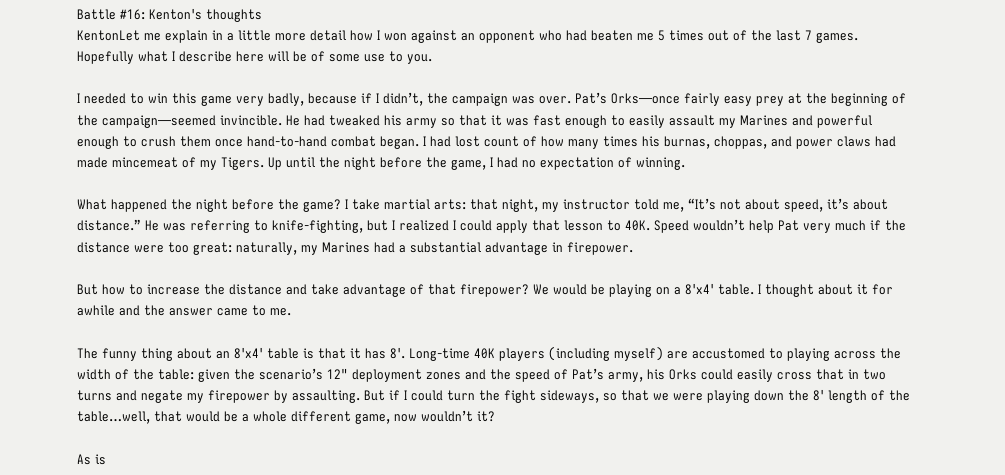Battle #16: Kenton's thoughts
KentonLet me explain in a little more detail how I won against an opponent who had beaten me 5 times out of the last 7 games. Hopefully what I describe here will be of some use to you.

I needed to win this game very badly, because if I didn’t, the campaign was over. Pat’s Orks—once fairly easy prey at the beginning of the campaign—seemed invincible. He had tweaked his army so that it was fast enough to easily assault my Marines and powerful enough to crush them once hand-to-hand combat began. I had lost count of how many times his burnas, choppas, and power claws had made mincemeat of my Tigers. Up until the night before the game, I had no expectation of winning.

What happened the night before the game? I take martial arts: that night, my instructor told me, “It’s not about speed, it’s about distance.” He was referring to knife-fighting, but I realized I could apply that lesson to 40K. Speed wouldn’t help Pat very much if the distance were too great: naturally, my Marines had a substantial advantage in firepower.

But how to increase the distance and take advantage of that firepower? We would be playing on a 8'x4' table. I thought about it for awhile and the answer came to me.

The funny thing about an 8'x4' table is that it has 8'. Long-time 40K players (including myself) are accustomed to playing across the width of the table: given the scenario’s 12" deployment zones and the speed of Pat’s army, his Orks could easily cross that in two turns and negate my firepower by assaulting. But if I could turn the fight sideways, so that we were playing down the 8' length of the table…well, that would be a whole different game, now wouldn’t it?

As is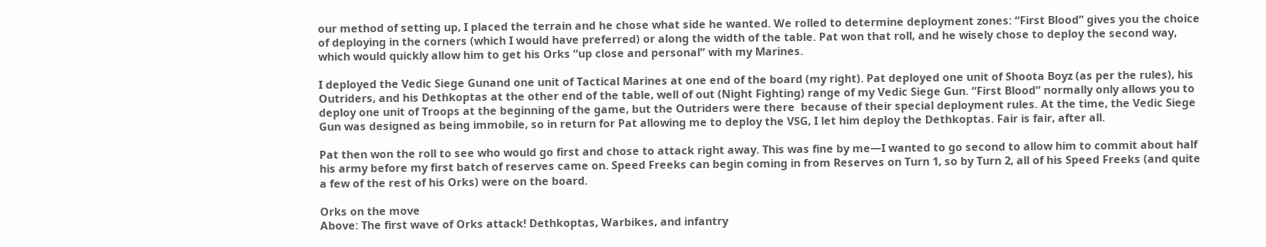our method of setting up, I placed the terrain and he chose what side he wanted. We rolled to determine deployment zones: “First Blood” gives you the choice of deploying in the corners (which I would have preferred) or along the width of the table. Pat won that roll, and he wisely chose to deploy the second way, which would quickly allow him to get his Orks “up close and personal” with my Marines.

I deployed the Vedic Siege Gunand one unit of Tactical Marines at one end of the board (my right). Pat deployed one unit of Shoota Boyz (as per the rules), his Outriders, and his Dethkoptas at the other end of the table, well of out (Night Fighting) range of my Vedic Siege Gun. “First Blood” normally only allows you to deploy one unit of Troops at the beginning of the game, but the Outriders were there  because of their special deployment rules. At the time, the Vedic Siege Gun was designed as being immobile, so in return for Pat allowing me to deploy the VSG, I let him deploy the Dethkoptas. Fair is fair, after all.

Pat then won the roll to see who would go first and chose to attack right away. This was fine by me—I wanted to go second to allow him to commit about half his army before my first batch of reserves came on. Speed Freeks can begin coming in from Reserves on Turn 1, so by Turn 2, all of his Speed Freeks (and quite a few of the rest of his Orks) were on the board.

Orks on the move
Above: The first wave of Orks attack! Dethkoptas, Warbikes, and infantry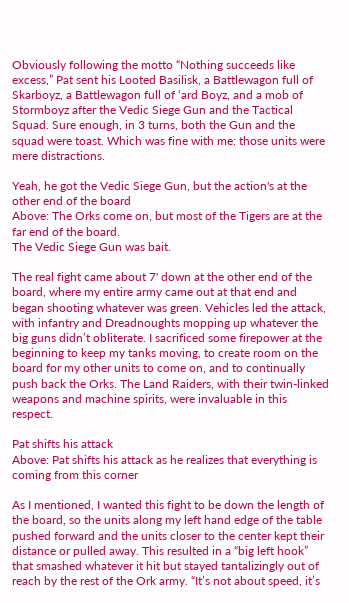Obviously following the motto “Nothing succeeds like excess,” Pat sent his Looted Basilisk, a Battlewagon full of Skarboyz, a Battlewagon full of ‘ard Boyz, and a mob of Stormboyz after the Vedic Siege Gun and the Tactical Squad. Sure enough, in 3 turns, both the Gun and the squad were toast. Which was fine with me: those units were mere distractions.

Yeah, he got the Vedic Siege Gun, but the action's at the other end of the board
Above: The Orks come on, but most of the Tigers are at the far end of the board.
The Vedic Siege Gun was bait.

The real fight came about 7' down at the other end of the board, where my entire army came out at that end and began shooting whatever was green. Vehicles led the attack, with infantry and Dreadnoughts mopping up whatever the big guns didn’t obliterate. I sacrificed some firepower at the beginning to keep my tanks moving, to create room on the board for my other units to come on, and to continually push back the Orks. The Land Raiders, with their twin-linked weapons and machine spirits, were invaluable in this respect.

Pat shifts his attack
Above: Pat shifts his attack as he realizes that everything is coming from this corner

As I mentioned, I wanted this fight to be down the length of the board, so the units along my left hand edge of the table pushed forward and the units closer to the center kept their distance or pulled away. This resulted in a “big left hook” that smashed whatever it hit but stayed tantalizingly out of reach by the rest of the Ork army. “It’s not about speed, it’s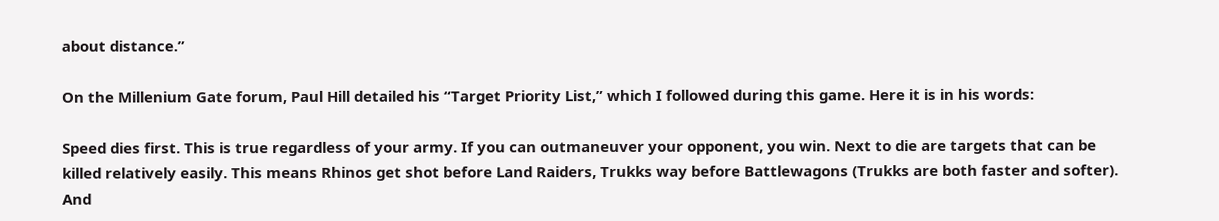about distance.”

On the Millenium Gate forum, Paul Hill detailed his “Target Priority List,” which I followed during this game. Here it is in his words:

Speed dies first. This is true regardless of your army. If you can outmaneuver your opponent, you win. Next to die are targets that can be killed relatively easily. This means Rhinos get shot before Land Raiders, Trukks way before Battlewagons (Trukks are both faster and softer). And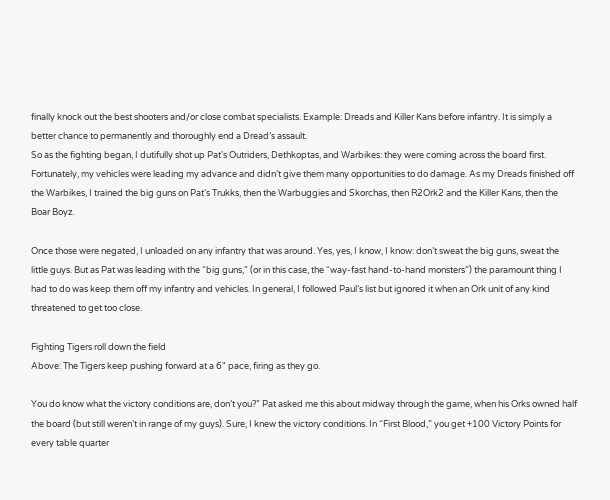finally knock out the best shooters and/or close combat specialists. Example: Dreads and Killer Kans before infantry. It is simply a better chance to permanently and thoroughly end a Dread’s assault.
So as the fighting began, I dutifully shot up Pat’s Outriders, Dethkoptas, and Warbikes: they were coming across the board first. Fortunately, my vehicles were leading my advance and didn’t give them many opportunities to do damage. As my Dreads finished off the Warbikes, I trained the big guns on Pat’s Trukks, then the Warbuggies and Skorchas, then R2Ork2 and the Killer Kans, then the Boar Boyz.

Once those were negated, I unloaded on any infantry that was around. Yes, yes, I know, I know: don’t sweat the big guns, sweat the little guys. But as Pat was leading with the “big guns,” (or in this case, the “way-fast hand-to-hand monsters”) the paramount thing I had to do was keep them off my infantry and vehicles. In general, I followed Paul’s list but ignored it when an Ork unit of any kind threatened to get too close.

Fighting Tigers roll down the field
Above: The Tigers keep pushing forward at a 6" pace, firing as they go.

You do know what the victory conditions are, don’t you?” Pat asked me this about midway through the game, when his Orks owned half the board (but still weren’t in range of my guys). Sure, I knew the victory conditions. In “First Blood,” you get +100 Victory Points for every table quarter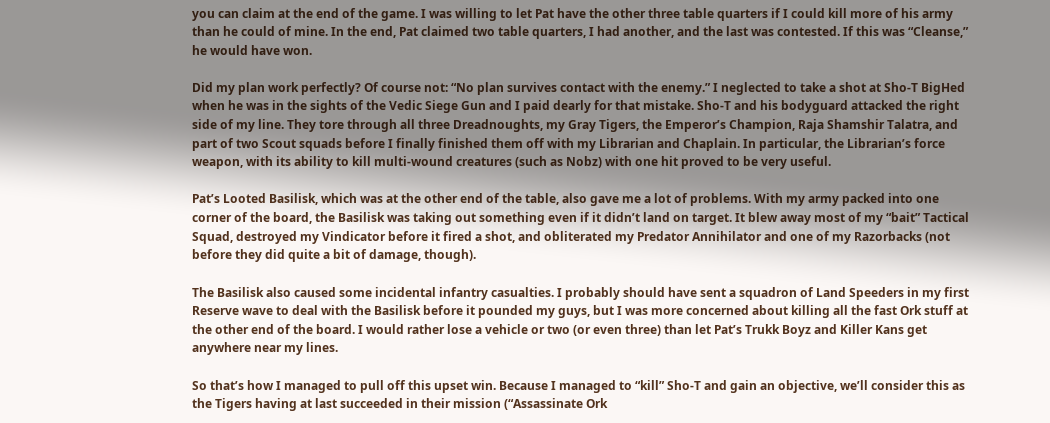you can claim at the end of the game. I was willing to let Pat have the other three table quarters if I could kill more of his army than he could of mine. In the end, Pat claimed two table quarters, I had another, and the last was contested. If this was “Cleanse,” he would have won.

Did my plan work perfectly? Of course not: “No plan survives contact with the enemy.” I neglected to take a shot at Sho-T BigHed when he was in the sights of the Vedic Siege Gun and I paid dearly for that mistake. Sho-T and his bodyguard attacked the right side of my line. They tore through all three Dreadnoughts, my Gray Tigers, the Emperor’s Champion, Raja Shamshir Talatra, and part of two Scout squads before I finally finished them off with my Librarian and Chaplain. In particular, the Librarian’s force weapon, with its ability to kill multi-wound creatures (such as Nobz) with one hit proved to be very useful.

Pat’s Looted Basilisk, which was at the other end of the table, also gave me a lot of problems. With my army packed into one corner of the board, the Basilisk was taking out something even if it didn’t land on target. It blew away most of my “bait” Tactical Squad, destroyed my Vindicator before it fired a shot, and obliterated my Predator Annihilator and one of my Razorbacks (not before they did quite a bit of damage, though).

The Basilisk also caused some incidental infantry casualties. I probably should have sent a squadron of Land Speeders in my first Reserve wave to deal with the Basilisk before it pounded my guys, but I was more concerned about killing all the fast Ork stuff at the other end of the board. I would rather lose a vehicle or two (or even three) than let Pat’s Trukk Boyz and Killer Kans get anywhere near my lines.

So that’s how I managed to pull off this upset win. Because I managed to “kill” Sho-T and gain an objective, we’ll consider this as the Tigers having at last succeeded in their mission (“Assassinate Ork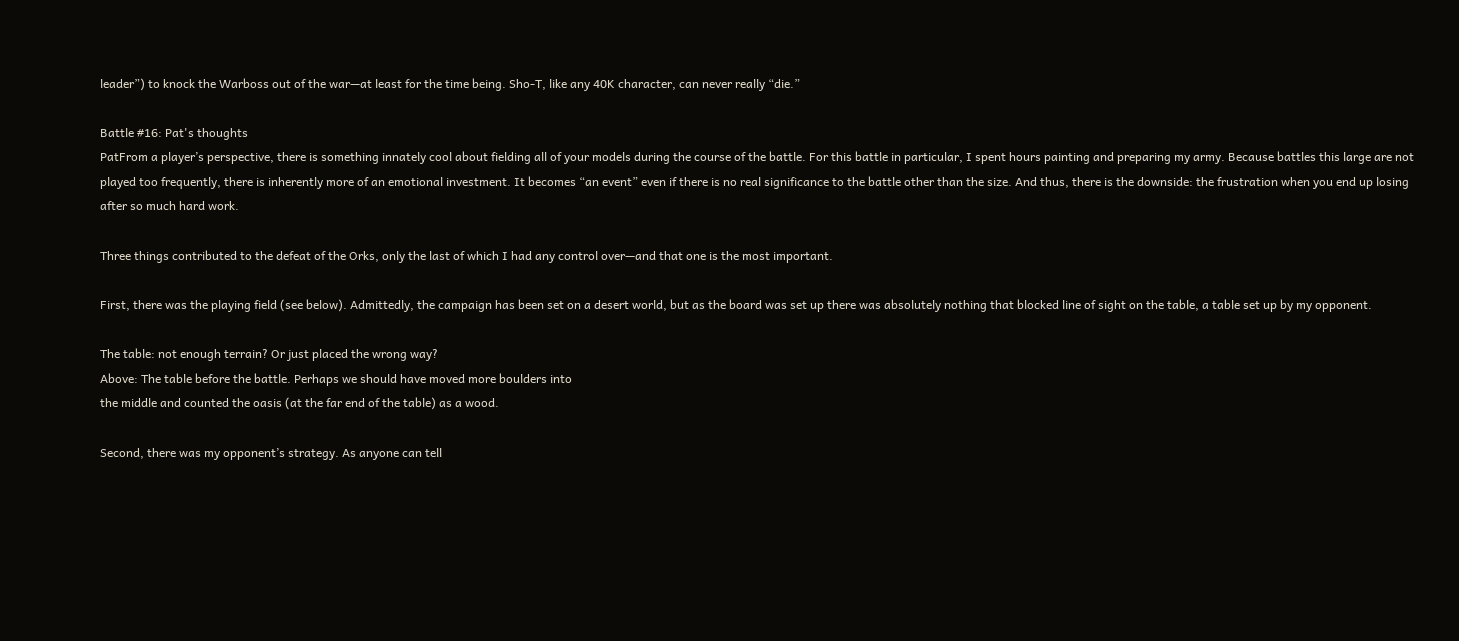leader”) to knock the Warboss out of the war—at least for the time being. Sho-T, like any 40K character, can never really “die.”

Battle #16: Pat's thoughts
PatFrom a player’s perspective, there is something innately cool about fielding all of your models during the course of the battle. For this battle in particular, I spent hours painting and preparing my army. Because battles this large are not played too frequently, there is inherently more of an emotional investment. It becomes “an event” even if there is no real significance to the battle other than the size. And thus, there is the downside: the frustration when you end up losing after so much hard work.

Three things contributed to the defeat of the Orks, only the last of which I had any control over—and that one is the most important.

First, there was the playing field (see below). Admittedly, the campaign has been set on a desert world, but as the board was set up there was absolutely nothing that blocked line of sight on the table, a table set up by my opponent.

The table: not enough terrain? Or just placed the wrong way?
Above: The table before the battle. Perhaps we should have moved more boulders into
the middle and counted the oasis (at the far end of the table) as a wood.

Second, there was my opponent’s strategy. As anyone can tell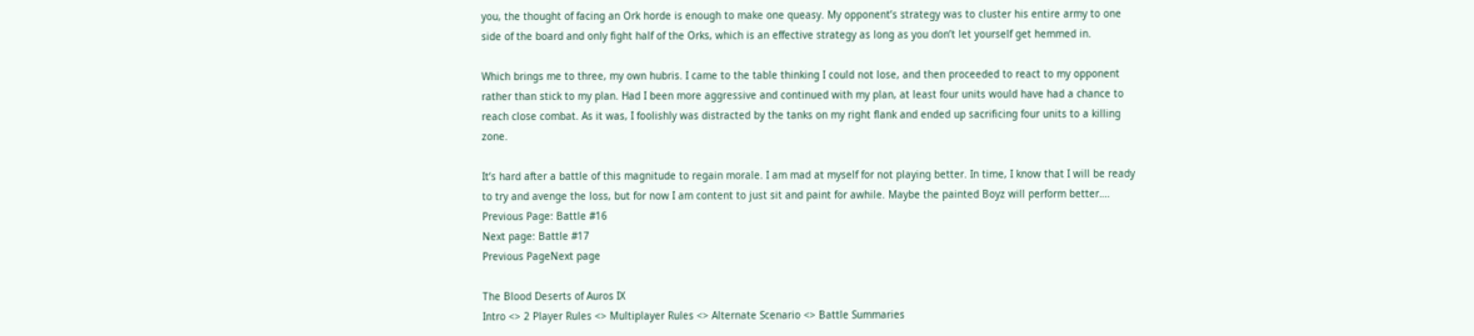you, the thought of facing an Ork horde is enough to make one queasy. My opponent’s strategy was to cluster his entire army to one side of the board and only fight half of the Orks, which is an effective strategy as long as you don’t let yourself get hemmed in.

Which brings me to three, my own hubris. I came to the table thinking I could not lose, and then proceeded to react to my opponent rather than stick to my plan. Had I been more aggressive and continued with my plan, at least four units would have had a chance to reach close combat. As it was, I foolishly was distracted by the tanks on my right flank and ended up sacrificing four units to a killing zone.

It’s hard after a battle of this magnitude to regain morale. I am mad at myself for not playing better. In time, I know that I will be ready to try and avenge the loss, but for now I am content to just sit and paint for awhile. Maybe the painted Boyz will perform better….
Previous Page: Battle #16
Next page: Battle #17
Previous PageNext page

The Blood Deserts of Auros IX
Intro <> 2 Player Rules <> Multiplayer Rules <> Alternate Scenario <> Battle Summaries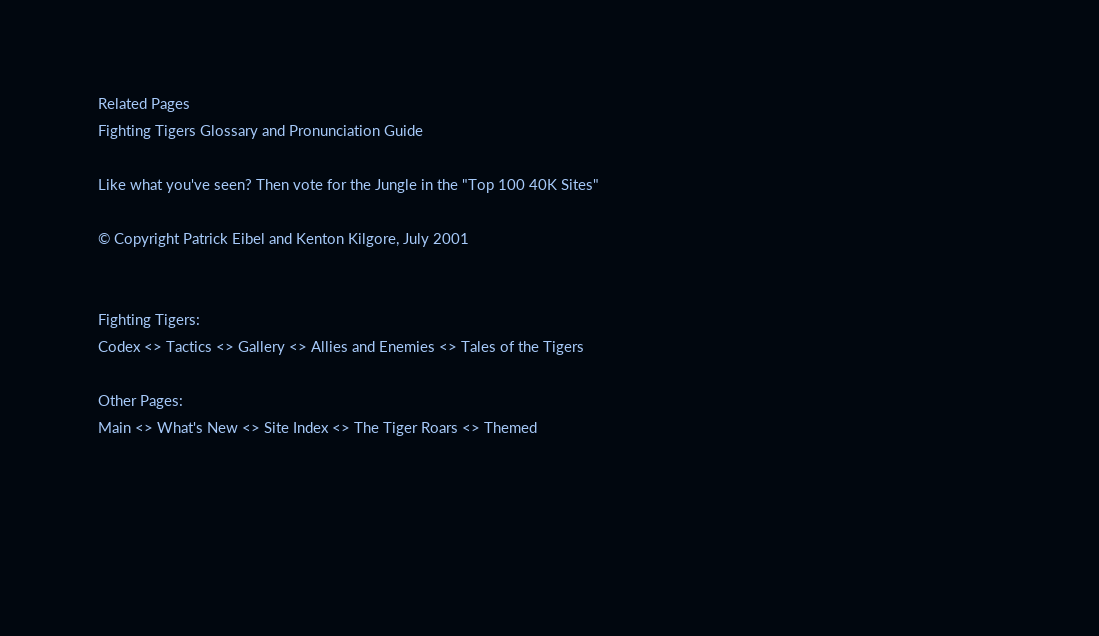Related Pages
Fighting Tigers Glossary and Pronunciation Guide

Like what you've seen? Then vote for the Jungle in the "Top 100 40K Sites"

© Copyright Patrick Eibel and Kenton Kilgore, July 2001


Fighting Tigers:
Codex <> Tactics <> Gallery <> Allies and Enemies <> Tales of the Tigers

Other Pages:
Main <> What's New <> Site Index <> The Tiger Roars <> Themed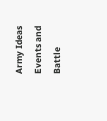Army Ideas
Events and Battle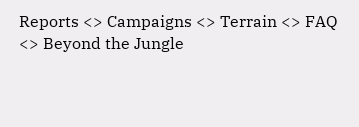Reports <> Campaigns <> Terrain <> FAQ <> Beyond the Jungle